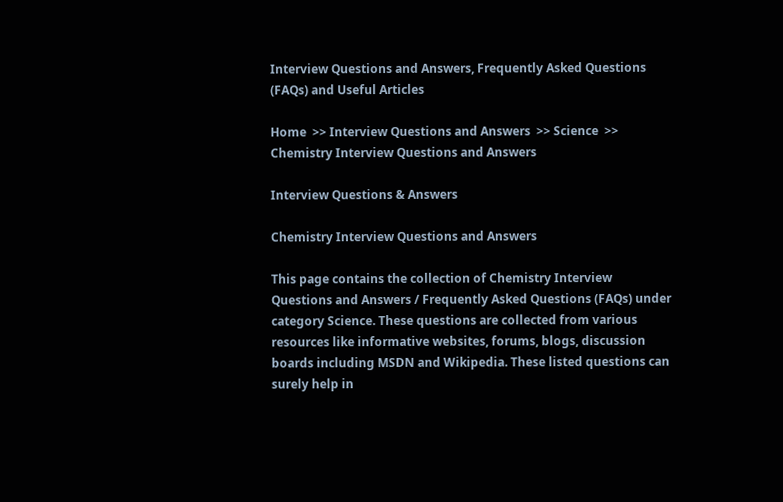Interview Questions and Answers, Frequently Asked Questions (FAQs) and Useful Articles

Home  >> Interview Questions and Answers  >> Science  >> Chemistry Interview Questions and Answers

Interview Questions & Answers

Chemistry Interview Questions and Answers

This page contains the collection of Chemistry Interview Questions and Answers / Frequently Asked Questions (FAQs) under category Science. These questions are collected from various resources like informative websites, forums, blogs, discussion boards including MSDN and Wikipedia. These listed questions can surely help in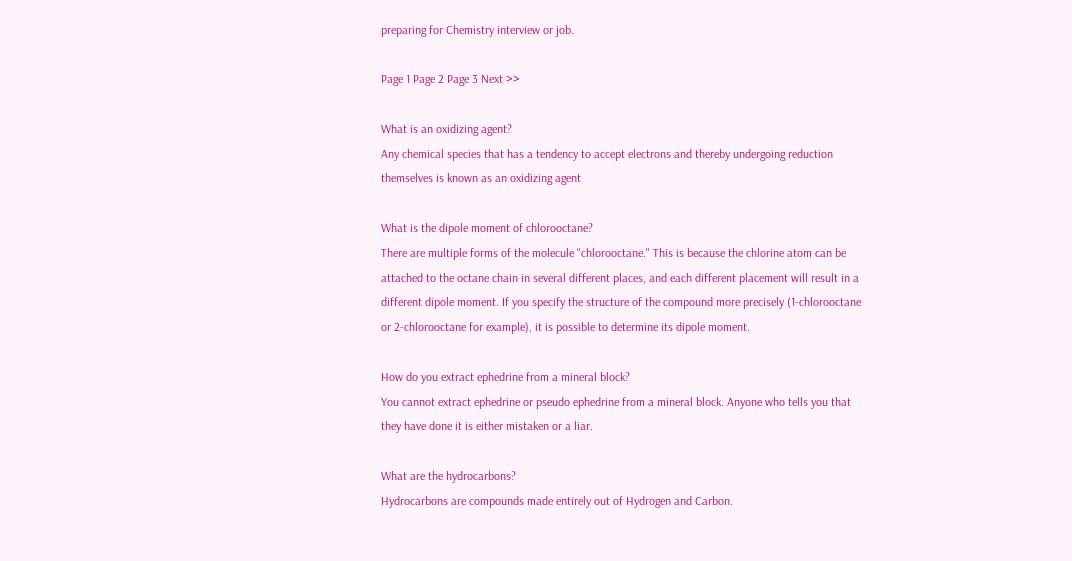preparing for Chemistry interview or job.

Page 1 Page 2 Page 3 Next >>

What is an oxidizing agent?
Any chemical species that has a tendency to accept electrons and thereby undergoing reduction themselves is known as an oxidizing agent

What is the dipole moment of chlorooctane?
There are multiple forms of the molecule "chlorooctane." This is because the chlorine atom can be attached to the octane chain in several different places, and each different placement will result in a different dipole moment. If you specify the structure of the compound more precisely (1-chlorooctane or 2-chlorooctane for example), it is possible to determine its dipole moment.

How do you extract ephedrine from a mineral block?
You cannot extract ephedrine or pseudo ephedrine from a mineral block. Anyone who tells you that they have done it is either mistaken or a liar.

What are the hydrocarbons?
Hydrocarbons are compounds made entirely out of Hydrogen and Carbon.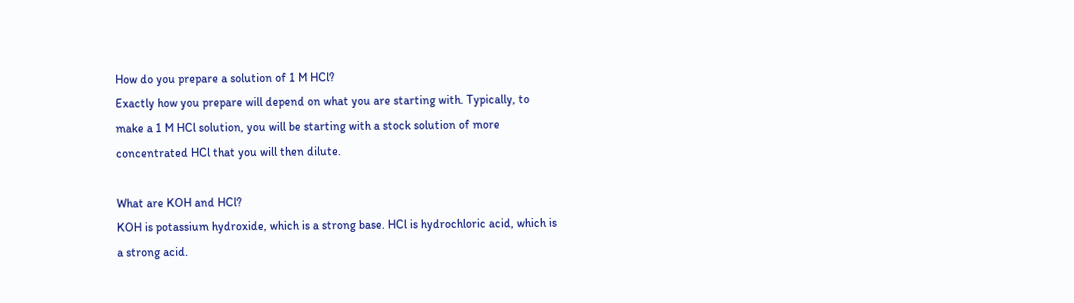How do you prepare a solution of 1 M HCl?
Exactly how you prepare will depend on what you are starting with. Typically, to make a 1 M HCl solution, you will be starting with a stock solution of more concentrated HCl that you will then dilute.

What are KOH and HCl?
KOH is potassium hydroxide, which is a strong base. HCl is hydrochloric acid, which is a strong acid.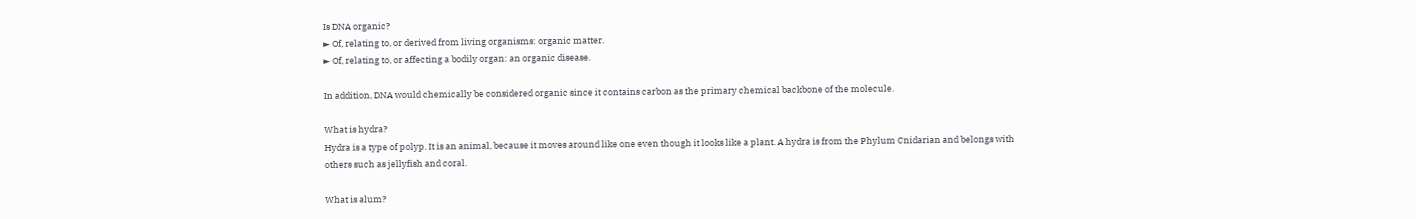Is DNA organic?
► Of, relating to, or derived from living organisms: organic matter.
► Of, relating to, or affecting a bodily organ: an organic disease.

In addition, DNA would chemically be considered organic since it contains carbon as the primary chemical backbone of the molecule.

What is hydra?
Hydra is a type of polyp. It is an animal, because it moves around like one even though it looks like a plant. A hydra is from the Phylum Cnidarian and belongs with others such as jellyfish and coral.

What is alum?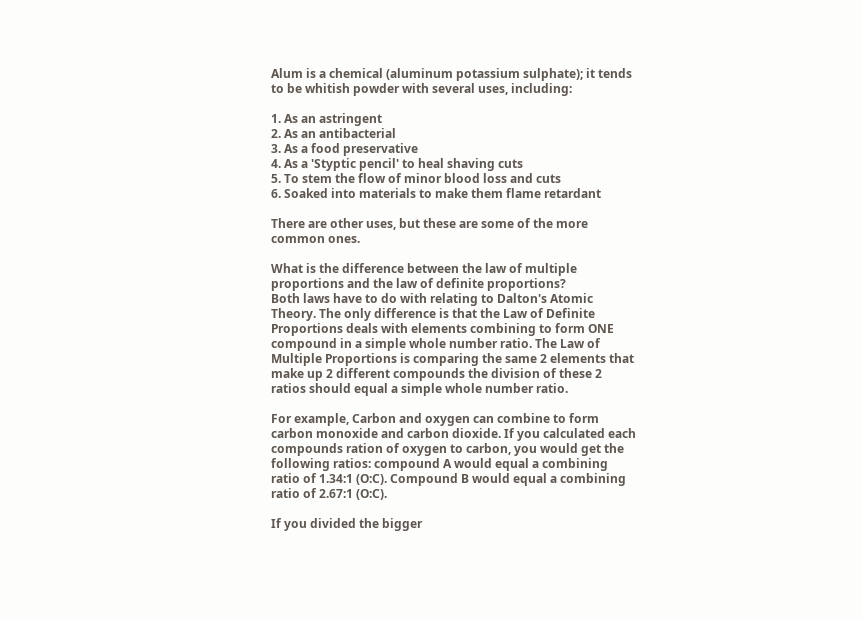Alum is a chemical (aluminum potassium sulphate); it tends to be whitish powder with several uses, including:

1. As an astringent
2. As an antibacterial
3. As a food preservative
4. As a 'Styptic pencil' to heal shaving cuts
5. To stem the flow of minor blood loss and cuts
6. Soaked into materials to make them flame retardant

There are other uses, but these are some of the more common ones.

What is the difference between the law of multiple proportions and the law of definite proportions?
Both laws have to do with relating to Dalton's Atomic Theory. The only difference is that the Law of Definite Proportions deals with elements combining to form ONE compound in a simple whole number ratio. The Law of Multiple Proportions is comparing the same 2 elements that make up 2 different compounds the division of these 2 ratios should equal a simple whole number ratio.

For example, Carbon and oxygen can combine to form carbon monoxide and carbon dioxide. If you calculated each compounds ration of oxygen to carbon, you would get the following ratios: compound A would equal a combining ratio of 1.34:1 (O:C). Compound B would equal a combining ratio of 2.67:1 (O:C).

If you divided the bigger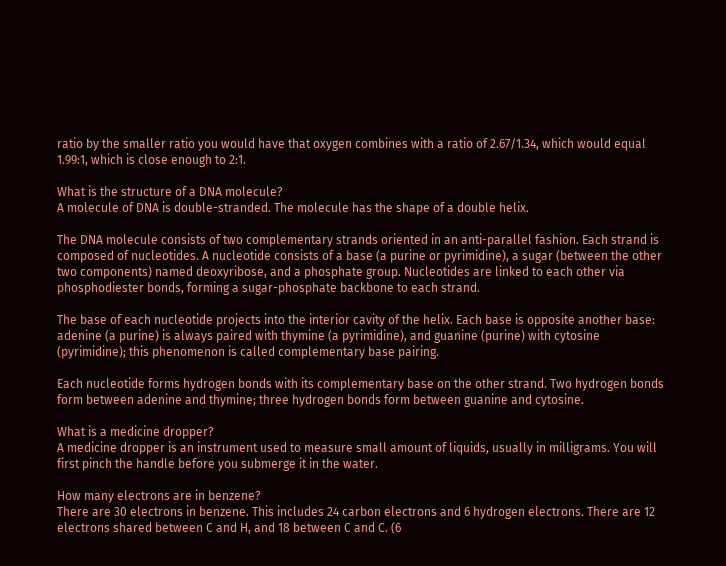ratio by the smaller ratio you would have that oxygen combines with a ratio of 2.67/1.34, which would equal 1.99:1, which is close enough to 2:1.

What is the structure of a DNA molecule?
A molecule of DNA is double-stranded. The molecule has the shape of a double helix.

The DNA molecule consists of two complementary strands oriented in an anti-parallel fashion. Each strand is composed of nucleotides. A nucleotide consists of a base (a purine or pyrimidine), a sugar (between the other two components) named deoxyribose, and a phosphate group. Nucleotides are linked to each other via phosphodiester bonds, forming a sugar-phosphate backbone to each strand.

The base of each nucleotide projects into the interior cavity of the helix. Each base is opposite another base: adenine (a purine) is always paired with thymine (a pyrimidine), and guanine (purine) with cytosine (pyrimidine); this phenomenon is called complementary base pairing.

Each nucleotide forms hydrogen bonds with its complementary base on the other strand. Two hydrogen bonds form between adenine and thymine; three hydrogen bonds form between guanine and cytosine.

What is a medicine dropper?
A medicine dropper is an instrument used to measure small amount of liquids, usually in milligrams. You will first pinch the handle before you submerge it in the water.

How many electrons are in benzene?
There are 30 electrons in benzene. This includes 24 carbon electrons and 6 hydrogen electrons. There are 12 electrons shared between C and H, and 18 between C and C. (6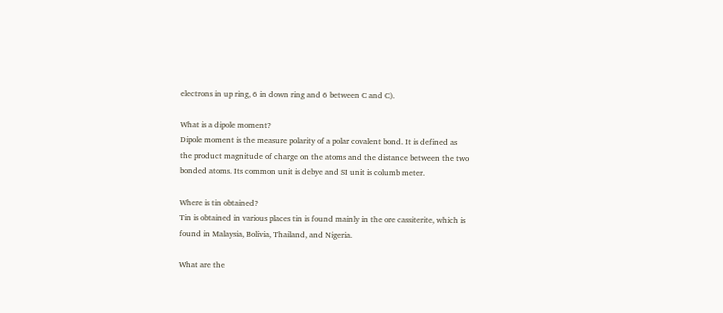electrons in up ring, 6 in down ring and 6 between C and C).

What is a dipole moment?
Dipole moment is the measure polarity of a polar covalent bond. It is defined as the product magnitude of charge on the atoms and the distance between the two bonded atoms. Its common unit is debye and SI unit is columb meter.

Where is tin obtained?
Tin is obtained in various places tin is found mainly in the ore cassiterite, which is found in Malaysia, Bolivia, Thailand, and Nigeria.

What are the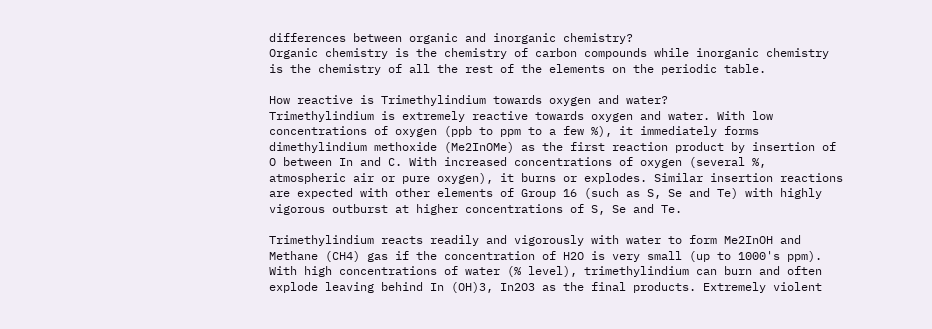differences between organic and inorganic chemistry?
Organic chemistry is the chemistry of carbon compounds while inorganic chemistry is the chemistry of all the rest of the elements on the periodic table.

How reactive is Trimethylindium towards oxygen and water?
Trimethylindium is extremely reactive towards oxygen and water. With low concentrations of oxygen (ppb to ppm to a few %), it immediately forms dimethylindium methoxide (Me2InOMe) as the first reaction product by insertion of O between In and C. With increased concentrations of oxygen (several %, atmospheric air or pure oxygen), it burns or explodes. Similar insertion reactions are expected with other elements of Group 16 (such as S, Se and Te) with highly vigorous outburst at higher concentrations of S, Se and Te.

Trimethylindium reacts readily and vigorously with water to form Me2InOH and Methane (CH4) gas if the concentration of H2O is very small (up to 1000's ppm). With high concentrations of water (% level), trimethylindium can burn and often explode leaving behind In (OH)3, In2O3 as the final products. Extremely violent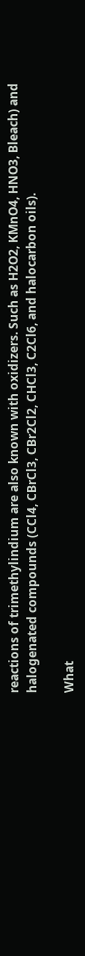reactions of trimethylindium are also known with oxidizers. Such as H2O2, KMnO4, HNO3, Bleach) and halogenated compounds (CCl4, CBrCl3, CBr2Cl2, CHCl3, C2Cl6, and halocarbon oils).

What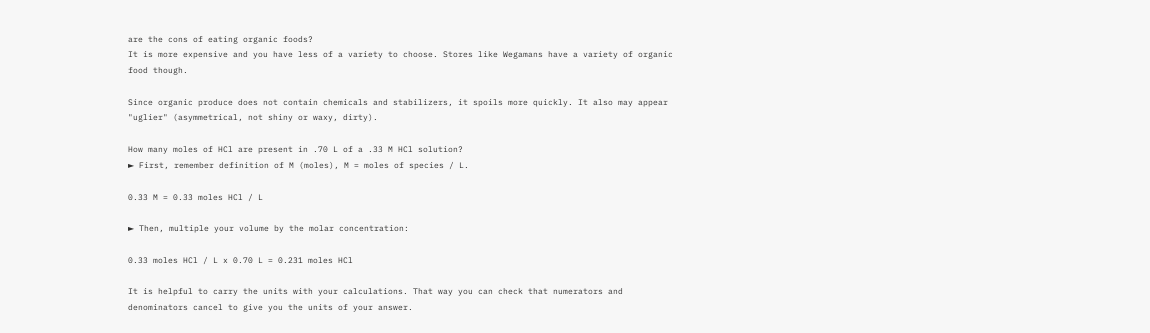are the cons of eating organic foods?
It is more expensive and you have less of a variety to choose. Stores like Wegamans have a variety of organic food though.

Since organic produce does not contain chemicals and stabilizers, it spoils more quickly. It also may appear "uglier" (asymmetrical, not shiny or waxy, dirty).

How many moles of HCl are present in .70 L of a .33 M HCl solution?
► First, remember definition of M (moles), M = moles of species / L.

0.33 M = 0.33 moles HCl / L

► Then, multiple your volume by the molar concentration:

0.33 moles HCl / L x 0.70 L = 0.231 moles HCl

It is helpful to carry the units with your calculations. That way you can check that numerators and denominators cancel to give you the units of your answer.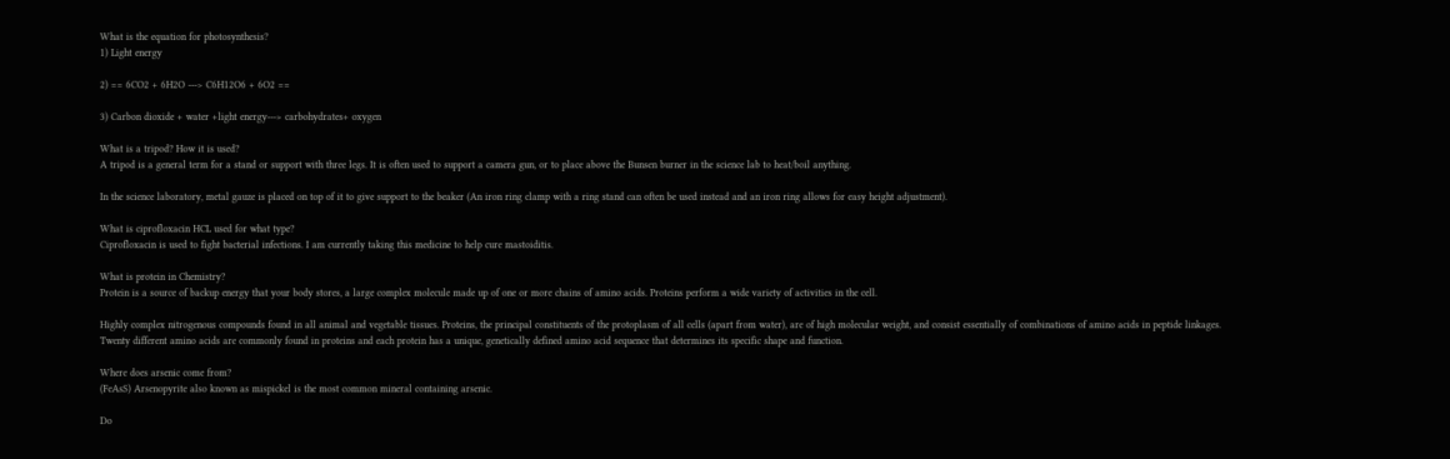What is the equation for photosynthesis?
1) Light energy

2) == 6CO2 + 6H2O ---> C6H12O6 + 6O2 ==

3) Carbon dioxide + water +light energy---> carbohydrates+ oxygen

What is a tripod? How it is used?
A tripod is a general term for a stand or support with three legs. It is often used to support a camera gun, or to place above the Bunsen burner in the science lab to heat/boil anything.

In the science laboratory, metal gauze is placed on top of it to give support to the beaker (An iron ring clamp with a ring stand can often be used instead and an iron ring allows for easy height adjustment).

What is ciprofloxacin HCL used for what type?
Ciprofloxacin is used to fight bacterial infections. I am currently taking this medicine to help cure mastoiditis.

What is protein in Chemistry?
Protein is a source of backup energy that your body stores, a large complex molecule made up of one or more chains of amino acids. Proteins perform a wide variety of activities in the cell.

Highly complex nitrogenous compounds found in all animal and vegetable tissues. Proteins, the principal constituents of the protoplasm of all cells (apart from water), are of high molecular weight, and consist essentially of combinations of amino acids in peptide linkages. Twenty different amino acids are commonly found in proteins and each protein has a unique, genetically defined amino acid sequence that determines its specific shape and function.

Where does arsenic come from?
(FeAsS) Arsenopyrite also known as mispickel is the most common mineral containing arsenic.

Do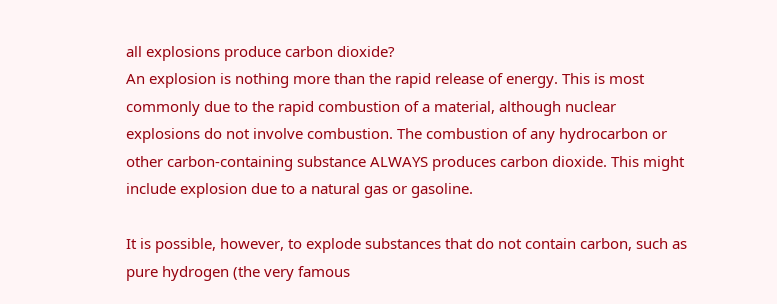all explosions produce carbon dioxide?
An explosion is nothing more than the rapid release of energy. This is most commonly due to the rapid combustion of a material, although nuclear explosions do not involve combustion. The combustion of any hydrocarbon or other carbon-containing substance ALWAYS produces carbon dioxide. This might include explosion due to a natural gas or gasoline.

It is possible, however, to explode substances that do not contain carbon, such as pure hydrogen (the very famous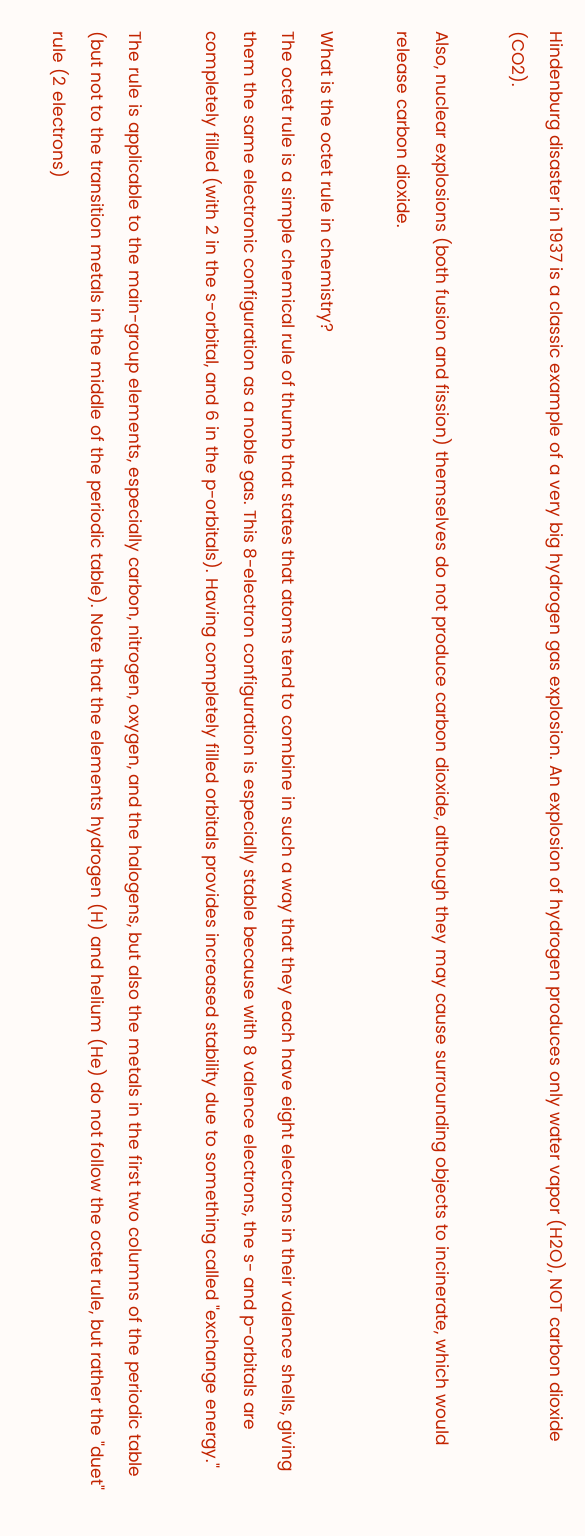Hindenburg disaster in 1937 is a classic example of a very big hydrogen gas explosion. An explosion of hydrogen produces only water vapor (H2O), NOT carbon dioxide (CO2).

Also, nuclear explosions (both fusion and fission) themselves do not produce carbon dioxide, although they may cause surrounding objects to incinerate, which would release carbon dioxide.

What is the octet rule in chemistry?
The octet rule is a simple chemical rule of thumb that states that atoms tend to combine in such a way that they each have eight electrons in their valence shells, giving them the same electronic configuration as a noble gas. This 8-electron configuration is especially stable because with 8 valence electrons, the s- and p-orbitals are completely filled (with 2 in the s-orbital, and 6 in the p-orbitals). Having completely filled orbitals provides increased stability due to something called "exchange energy."

The rule is applicable to the main-group elements, especially carbon, nitrogen, oxygen, and the halogens, but also the metals in the first two columns of the periodic table (but not to the transition metals in the middle of the periodic table). Note that the elements hydrogen (H) and helium (He) do not follow the octet rule, but rather the "duet" rule (2 electrons)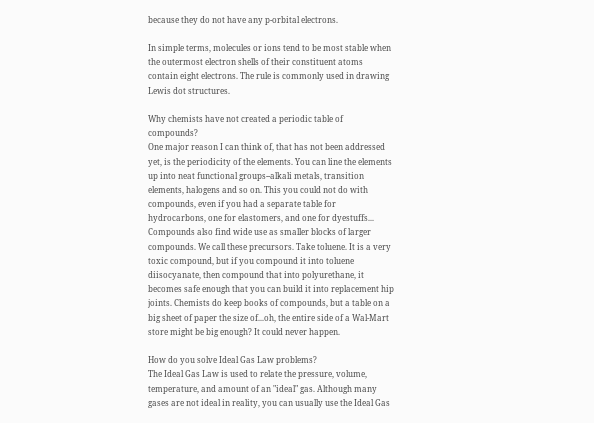because they do not have any p-orbital electrons.

In simple terms, molecules or ions tend to be most stable when the outermost electron shells of their constituent atoms contain eight electrons. The rule is commonly used in drawing Lewis dot structures.

Why chemists have not created a periodic table of compounds?
One major reason I can think of, that has not been addressed yet, is the periodicity of the elements. You can line the elements up into neat functional groups--alkali metals, transition elements, halogens and so on. This you could not do with compounds, even if you had a separate table for hydrocarbons, one for elastomers, and one for dyestuffs... Compounds also find wide use as smaller blocks of larger compounds. We call these precursors. Take toluene. It is a very toxic compound, but if you compound it into toluene diisocyanate, then compound that into polyurethane, it becomes safe enough that you can build it into replacement hip joints. Chemists do keep books of compounds, but a table on a big sheet of paper the size of...oh, the entire side of a Wal-Mart store might be big enough? It could never happen.

How do you solve Ideal Gas Law problems?
The Ideal Gas Law is used to relate the pressure, volume, temperature, and amount of an "ideal" gas. Although many gases are not ideal in reality, you can usually use the Ideal Gas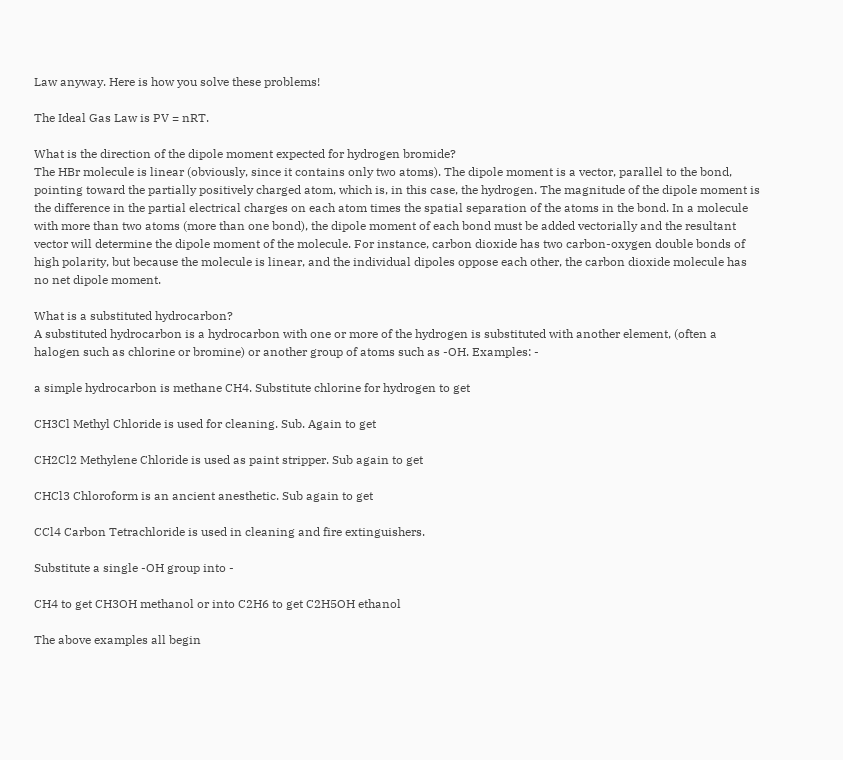Law anyway. Here is how you solve these problems!

The Ideal Gas Law is PV = nRT.

What is the direction of the dipole moment expected for hydrogen bromide?
The HBr molecule is linear (obviously, since it contains only two atoms). The dipole moment is a vector, parallel to the bond, pointing toward the partially positively charged atom, which is, in this case, the hydrogen. The magnitude of the dipole moment is the difference in the partial electrical charges on each atom times the spatial separation of the atoms in the bond. In a molecule with more than two atoms (more than one bond), the dipole moment of each bond must be added vectorially and the resultant vector will determine the dipole moment of the molecule. For instance, carbon dioxide has two carbon-oxygen double bonds of high polarity, but because the molecule is linear, and the individual dipoles oppose each other, the carbon dioxide molecule has no net dipole moment.

What is a substituted hydrocarbon?
A substituted hydrocarbon is a hydrocarbon with one or more of the hydrogen is substituted with another element, (often a halogen such as chlorine or bromine) or another group of atoms such as -OH. Examples: -

a simple hydrocarbon is methane CH4. Substitute chlorine for hydrogen to get

CH3Cl Methyl Chloride is used for cleaning. Sub. Again to get

CH2Cl2 Methylene Chloride is used as paint stripper. Sub again to get

CHCl3 Chloroform is an ancient anesthetic. Sub again to get

CCl4 Carbon Tetrachloride is used in cleaning and fire extinguishers.

Substitute a single -OH group into -

CH4 to get CH3OH methanol or into C2H6 to get C2H5OH ethanol

The above examples all begin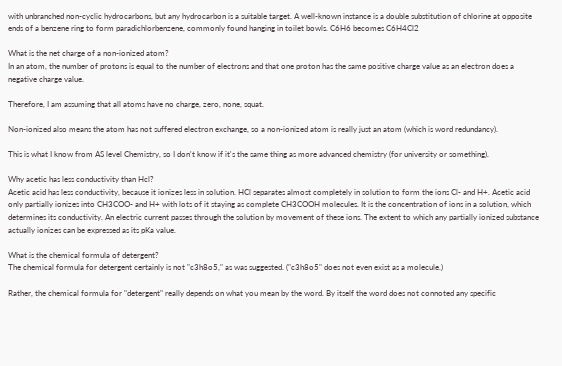with unbranched non-cyclic hydrocarbons, but any hydrocarbon is a suitable target. A well-known instance is a double substitution of chlorine at opposite ends of a benzene ring to form paradichlorbenzene, commonly found hanging in toilet bowls. C6H6 becomes C6H4Cl2

What is the net charge of a non-ionized atom?
In an atom, the number of protons is equal to the number of electrons and that one proton has the same positive charge value as an electron does a negative charge value.

Therefore, I am assuming that all atoms have no charge, zero, none, squat.

Non-ionized also means the atom has not suffered electron exchange, so a non-ionized atom is really just an atom (which is word redundancy).

This is what I know from AS level Chemistry, so I don't know if it's the same thing as more advanced chemistry (for university or something).

Why acetic has less conductivity than Hcl?
Acetic acid has less conductivity, because it ionizes less in solution. HCl separates almost completely in solution to form the ions Cl- and H+. Acetic acid only partially ionizes into CH3COO- and H+ with lots of it staying as complete CH3COOH molecules. It is the concentration of ions in a solution, which determines its conductivity. An electric current passes through the solution by movement of these ions. The extent to which any partially ionized substance actually ionizes can be expressed as its pKa value.

What is the chemical formula of detergent?
The chemical formula for detergent certainly is not "c3h8o5," as was suggested. ("c3h8o5" does not even exist as a molecule.)

Rather, the chemical formula for "detergent" really depends on what you mean by the word. By itself the word does not connoted any specific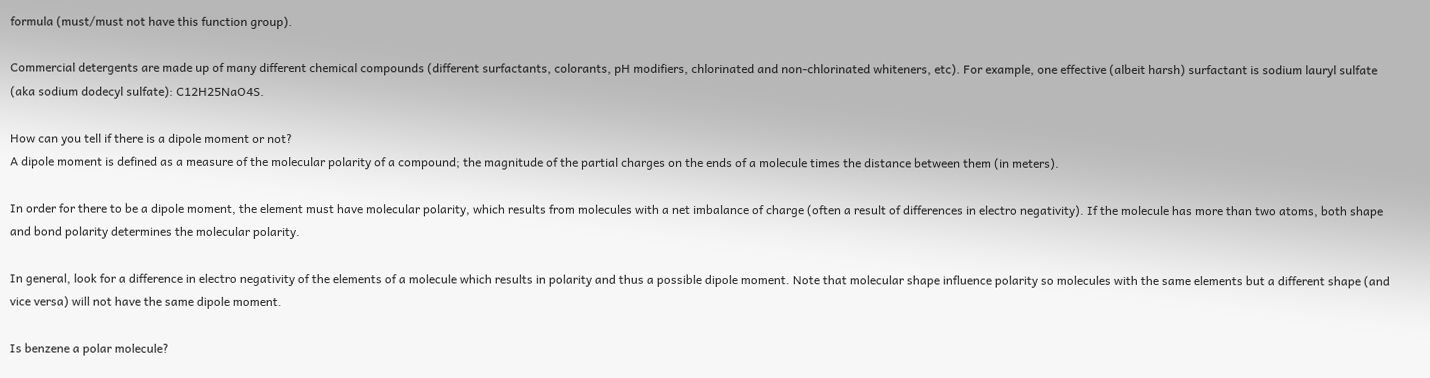formula (must/must not have this function group).

Commercial detergents are made up of many different chemical compounds (different surfactants, colorants, pH modifiers, chlorinated and non-chlorinated whiteners, etc). For example, one effective (albeit harsh) surfactant is sodium lauryl sulfate (aka sodium dodecyl sulfate): C12H25NaO4S.

How can you tell if there is a dipole moment or not?
A dipole moment is defined as a measure of the molecular polarity of a compound; the magnitude of the partial charges on the ends of a molecule times the distance between them (in meters).

In order for there to be a dipole moment, the element must have molecular polarity, which results from molecules with a net imbalance of charge (often a result of differences in electro negativity). If the molecule has more than two atoms, both shape and bond polarity determines the molecular polarity.

In general, look for a difference in electro negativity of the elements of a molecule which results in polarity and thus a possible dipole moment. Note that molecular shape influence polarity so molecules with the same elements but a different shape (and vice versa) will not have the same dipole moment.

Is benzene a polar molecule?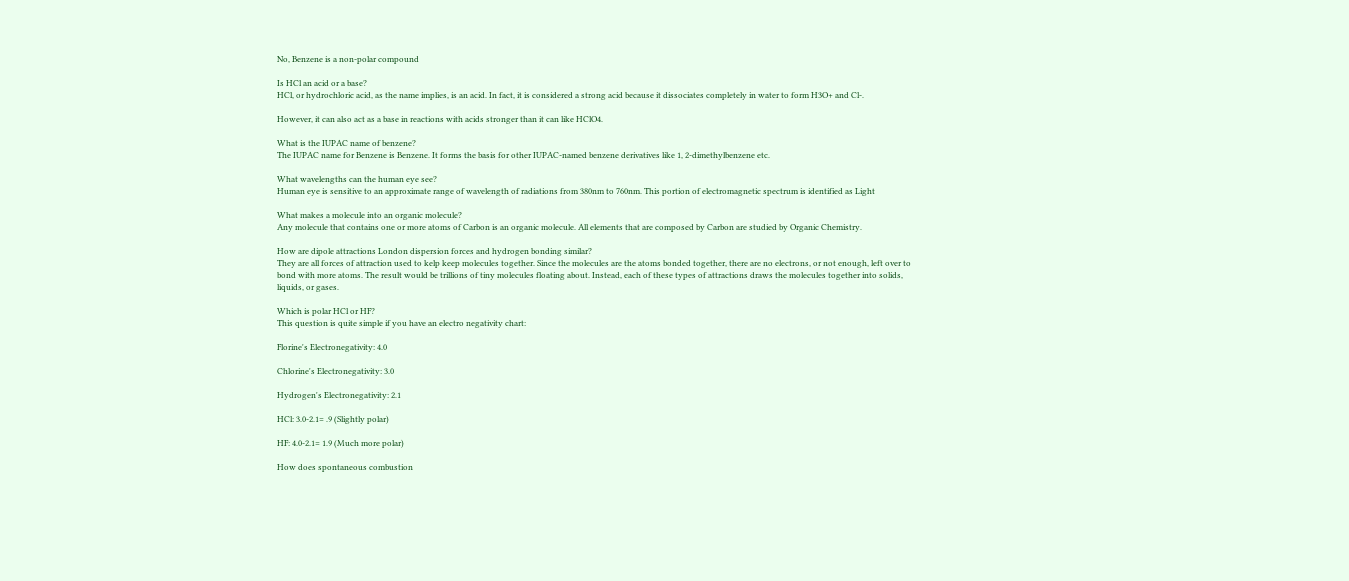No, Benzene is a non-polar compound

Is HCl an acid or a base?
HCl, or hydrochloric acid, as the name implies, is an acid. In fact, it is considered a strong acid because it dissociates completely in water to form H3O+ and Cl-.

However, it can also act as a base in reactions with acids stronger than it can like HClO4.

What is the IUPAC name of benzene?
The IUPAC name for Benzene is Benzene. It forms the basis for other IUPAC-named benzene derivatives like 1, 2-dimethylbenzene etc.

What wavelengths can the human eye see?
Human eye is sensitive to an approximate range of wavelength of radiations from 380nm to 760nm. This portion of electromagnetic spectrum is identified as Light

What makes a molecule into an organic molecule?
Any molecule that contains one or more atoms of Carbon is an organic molecule. All elements that are composed by Carbon are studied by Organic Chemistry.

How are dipole attractions London dispersion forces and hydrogen bonding similar?
They are all forces of attraction used to kelp keep molecules together. Since the molecules are the atoms bonded together, there are no electrons, or not enough, left over to bond with more atoms. The result would be trillions of tiny molecules floating about. Instead, each of these types of attractions draws the molecules together into solids, liquids, or gases.

Which is polar HCl or HF?
This question is quite simple if you have an electro negativity chart:

Florine's Electronegativity: 4.0

Chlorine's Electronegativity: 3.0

Hydrogen's Electronegativity: 2.1

HCl: 3.0-2.1= .9 (Slightly polar)

HF: 4.0-2.1= 1.9 (Much more polar)

How does spontaneous combustion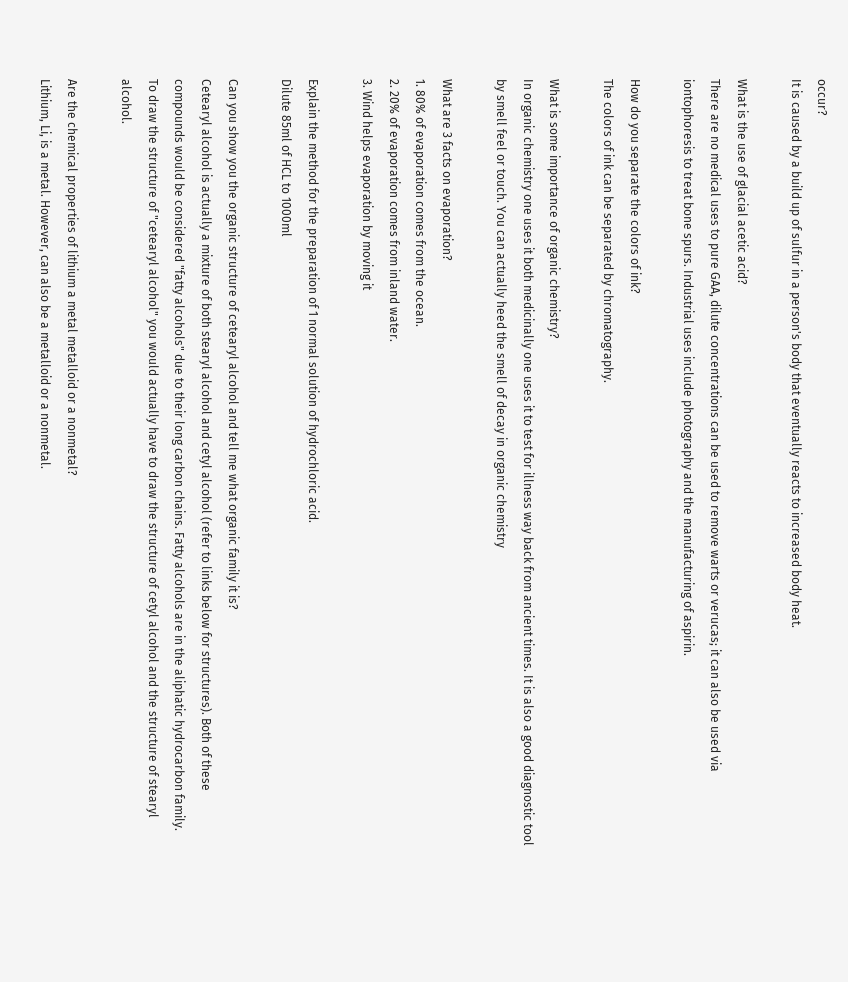occur?
It is caused by a build up of sulfur in a person's body that eventually reacts to increased body heat.

What is the use of glacial acetic acid?
There are no medical uses to pure GAA, dilute concentrations can be used to remove warts or verucas; it can also be used via iontophoresis to treat bone spurs. Industrial uses include photography and the manufacturing of aspirin.

How do you separate the colors of ink?
The colors of ink can be separated by chromatography.

What is some importance of organic chemistry?
In organic chemistry one uses it both medicinally one uses it to test for illness way back from ancient times. It is also a good diagnostic tool by smell feel or touch. You can actually heed the smell of decay in organic chemistry

What are 3 facts on evaporation?
1. 80% of evaporation comes from the ocean.
2. 20% of evaporation comes from inland water.
3. Wind helps evaporation by moving it

Explain the method for the preparation of 1 normal solution of hydrochloric acid.
Dilute 85ml of HCL to 1000ml

Can you show you the organic structure of cetearyl alcohol and tell me what organic family it is?
Cetearyl alcohol is actually a mixture of both stearyl alcohol and cetyl alcohol (refer to links below for structures). Both of these compounds would be considered "fatty alcohols" due to their long carbon chains. Fatty alcohols are in the aliphatic hydrocarbon family. To draw the structure of "cetearyl alcohol" you would actually have to draw the structure of cetyl alcohol and the structure of stearyl alcohol.

Are the chemical properties of lithium a metal metalloid or a nonmetal?
Lithium, Li, is a metal. However, can also be a metalloid or a nonmetal.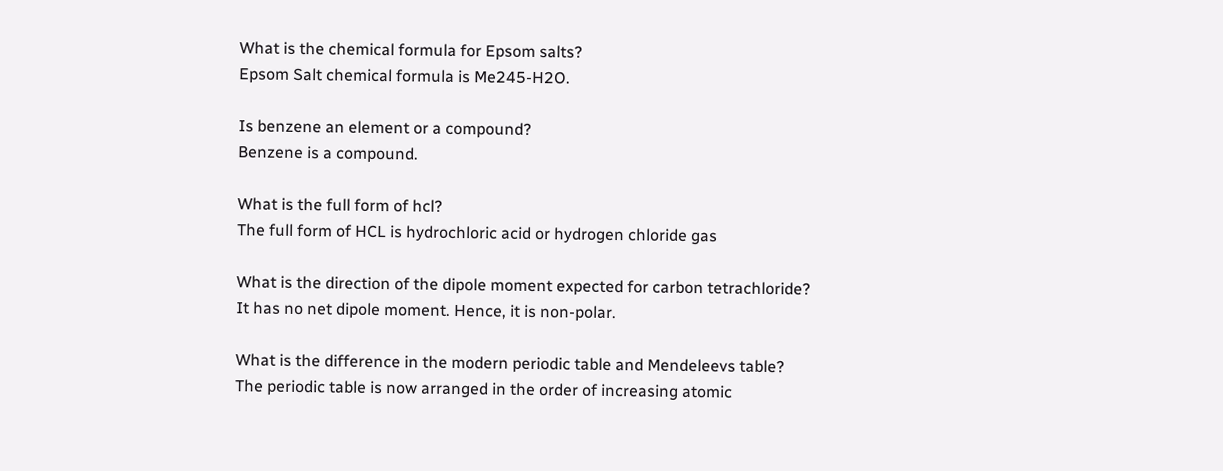What is the chemical formula for Epsom salts?
Epsom Salt chemical formula is Me245-H2O.

Is benzene an element or a compound?
Benzene is a compound.

What is the full form of hcl?
The full form of HCL is hydrochloric acid or hydrogen chloride gas

What is the direction of the dipole moment expected for carbon tetrachloride?
It has no net dipole moment. Hence, it is non-polar.

What is the difference in the modern periodic table and Mendeleevs table?
The periodic table is now arranged in the order of increasing atomic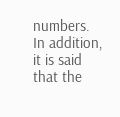numbers. In addition, it is said that the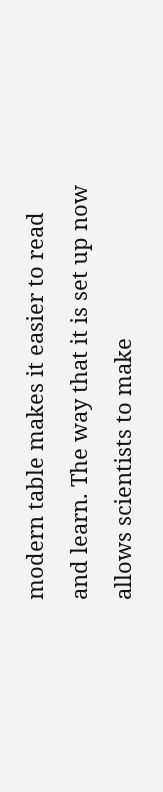modern table makes it easier to read and learn. The way that it is set up now allows scientists to make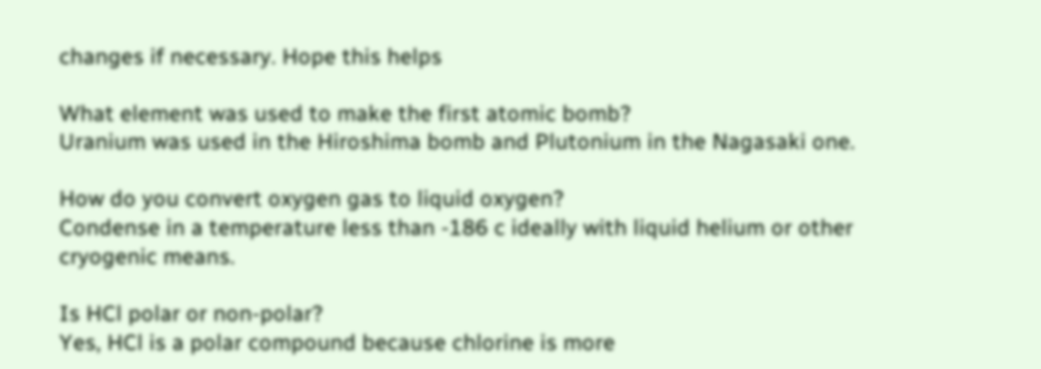changes if necessary. Hope this helps

What element was used to make the first atomic bomb?
Uranium was used in the Hiroshima bomb and Plutonium in the Nagasaki one.

How do you convert oxygen gas to liquid oxygen?
Condense in a temperature less than -186 c ideally with liquid helium or other cryogenic means.

Is HCl polar or non-polar?
Yes, HCl is a polar compound because chlorine is more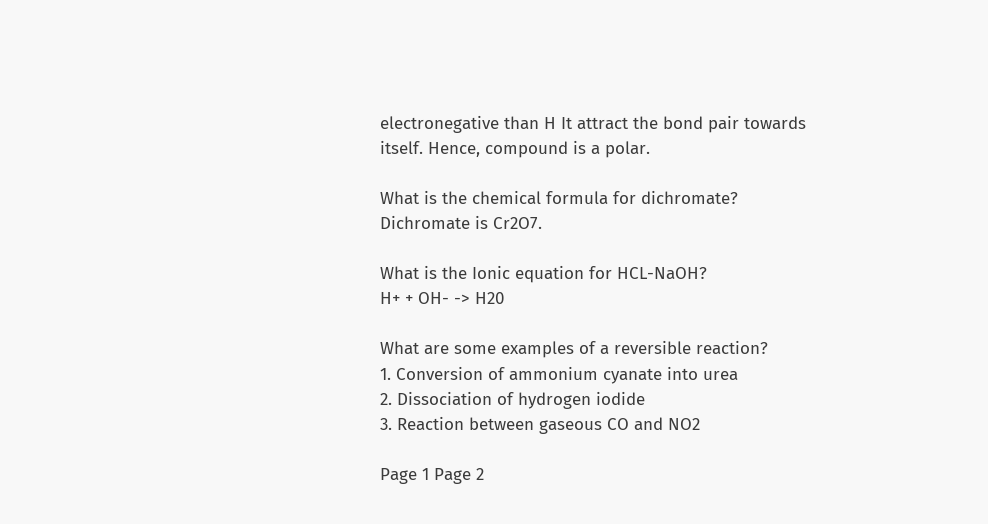electronegative than H It attract the bond pair towards itself. Hence, compound is a polar.

What is the chemical formula for dichromate?
Dichromate is Cr2O7.

What is the Ionic equation for HCL-NaOH?
H+ + OH- -> H20

What are some examples of a reversible reaction?
1. Conversion of ammonium cyanate into urea
2. Dissociation of hydrogen iodide
3. Reaction between gaseous CO and NO2

Page 1 Page 2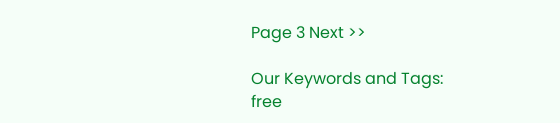Page 3 Next >>

Our Keywords and Tags:
free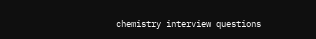chemistry interview questions